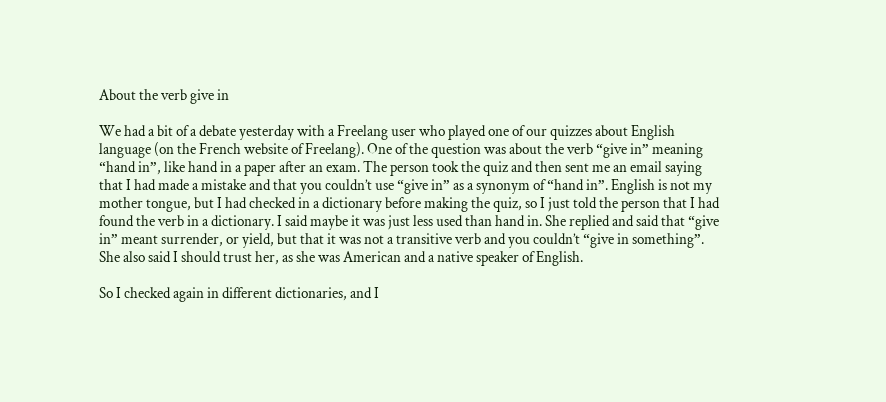About the verb give in

We had a bit of a debate yesterday with a Freelang user who played one of our quizzes about English language (on the French website of Freelang). One of the question was about the verb “give in” meaning “hand in”, like hand in a paper after an exam. The person took the quiz and then sent me an email saying that I had made a mistake and that you couldn’t use “give in” as a synonym of “hand in”. English is not my mother tongue, but I had checked in a dictionary before making the quiz, so I just told the person that I had found the verb in a dictionary. I said maybe it was just less used than hand in. She replied and said that “give in” meant surrender, or yield, but that it was not a transitive verb and you couldn’t “give in something”. She also said I should trust her, as she was American and a native speaker of English.

So I checked again in different dictionaries, and I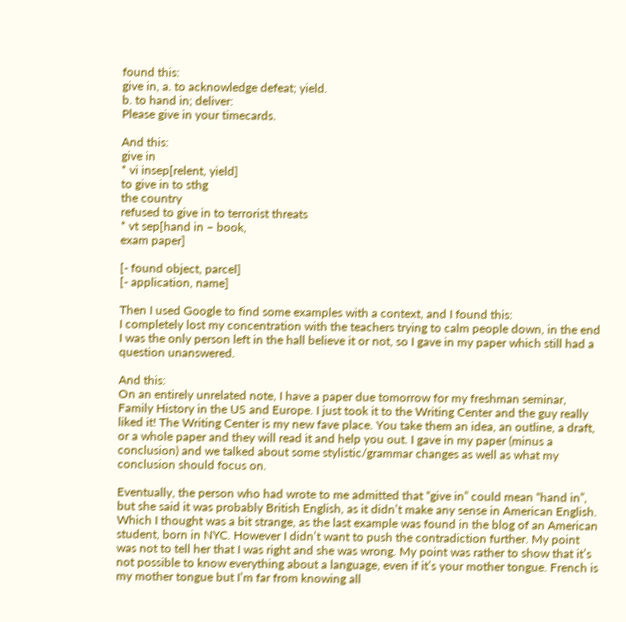found this:
give in, a. to acknowledge defeat; yield.
b. to hand in; deliver:
Please give in your timecards.

And this:
give in
* vi insep[relent, yield]
to give in to sthg
the country
refused to give in to terrorist threats
* vt sep[hand in – book,
exam paper]

[- found object, parcel]
[- application, name]

Then I used Google to find some examples with a context, and I found this:
I completely lost my concentration with the teachers trying to calm people down, in the end I was the only person left in the hall believe it or not, so I gave in my paper which still had a question unanswered.

And this:
On an entirely unrelated note, I have a paper due tomorrow for my freshman seminar, Family History in the US and Europe. I just took it to the Writing Center and the guy really liked it! The Writing Center is my new fave place. You take them an idea, an outline, a draft, or a whole paper and they will read it and help you out. I gave in my paper (minus a conclusion) and we talked about some stylistic/grammar changes as well as what my conclusion should focus on.

Eventually, the person who had wrote to me admitted that “give in” could mean “hand in”, but she said it was probably British English, as it didn’t make any sense in American English. Which I thought was a bit strange, as the last example was found in the blog of an American student, born in NYC. However I didn’t want to push the contradiction further. My point was not to tell her that I was right and she was wrong. My point was rather to show that it’s not possible to know everything about a language, even if it’s your mother tongue. French is my mother tongue but I’m far from knowing all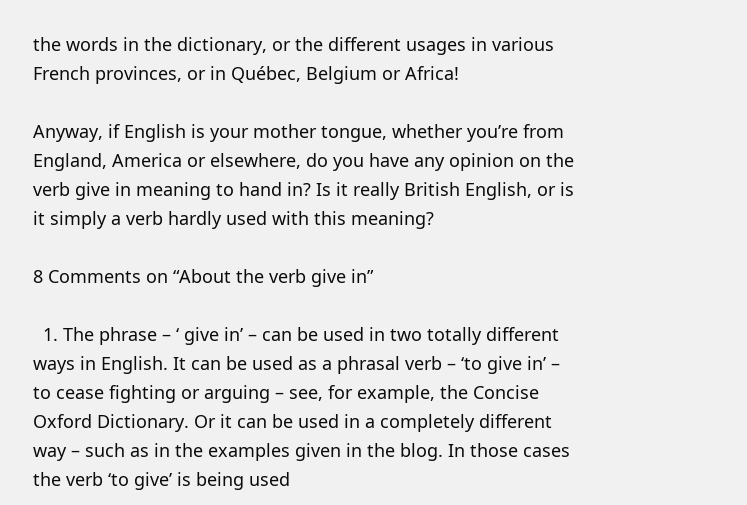the words in the dictionary, or the different usages in various French provinces, or in Québec, Belgium or Africa!

Anyway, if English is your mother tongue, whether you’re from England, America or elsewhere, do you have any opinion on the verb give in meaning to hand in? Is it really British English, or is it simply a verb hardly used with this meaning?

8 Comments on “About the verb give in”

  1. The phrase – ‘ give in’ – can be used in two totally different ways in English. It can be used as a phrasal verb – ‘to give in’ – to cease fighting or arguing – see, for example, the Concise Oxford Dictionary. Or it can be used in a completely different way – such as in the examples given in the blog. In those cases the verb ‘to give’ is being used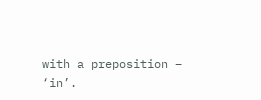with a preposition – ‘in’.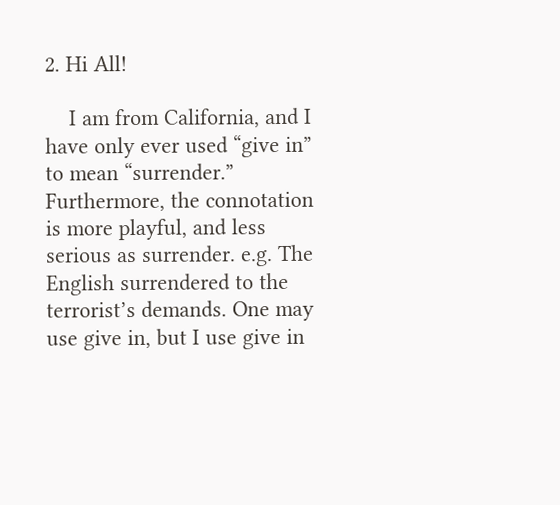2. Hi All!

    I am from California, and I have only ever used “give in” to mean “surrender.” Furthermore, the connotation is more playful, and less serious as surrender. e.g. The English surrendered to the terrorist’s demands. One may use give in, but I use give in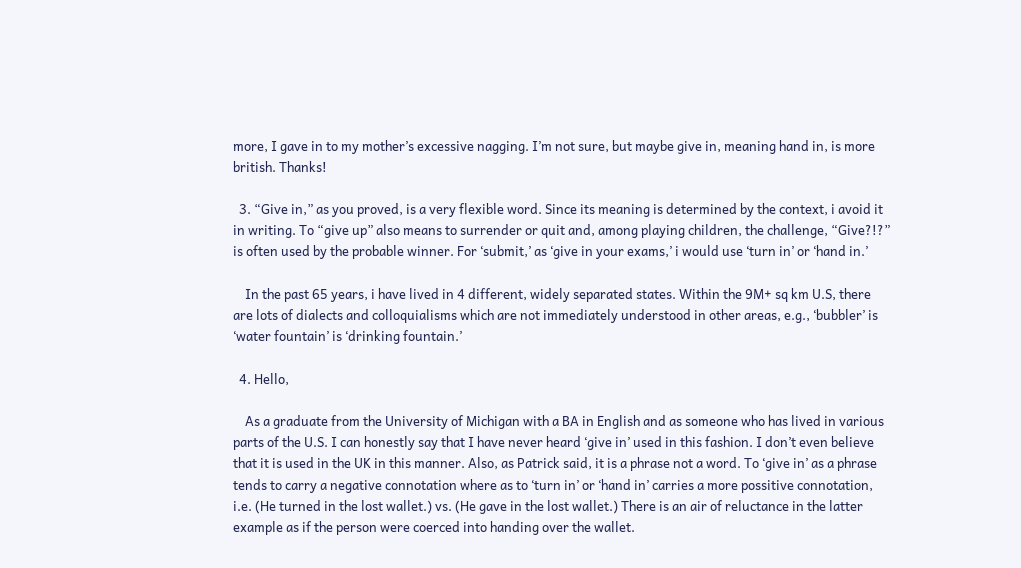more, I gave in to my mother’s excessive nagging. I’m not sure, but maybe give in, meaning hand in, is more british. Thanks!

  3. “Give in,” as you proved, is a very flexible word. Since its meaning is determined by the context, i avoid it in writing. To “give up” also means to surrender or quit and, among playing children, the challenge, “Give?!?” is often used by the probable winner. For ‘submit,’ as ‘give in your exams,’ i would use ‘turn in’ or ‘hand in.’

    In the past 65 years, i have lived in 4 different, widely separated states. Within the 9M+ sq km U.S, there are lots of dialects and colloquialisms which are not immediately understood in other areas, e.g., ‘bubbler’ is ‘water fountain’ is ‘drinking fountain.’

  4. Hello,

    As a graduate from the University of Michigan with a BA in English and as someone who has lived in various parts of the U.S. I can honestly say that I have never heard ‘give in’ used in this fashion. I don’t even believe that it is used in the UK in this manner. Also, as Patrick said, it is a phrase not a word. To ‘give in’ as a phrase tends to carry a negative connotation where as to ‘turn in’ or ‘hand in’ carries a more possitive connotation, i.e. (He turned in the lost wallet.) vs. (He gave in the lost wallet.) There is an air of reluctance in the latter example as if the person were coerced into handing over the wallet.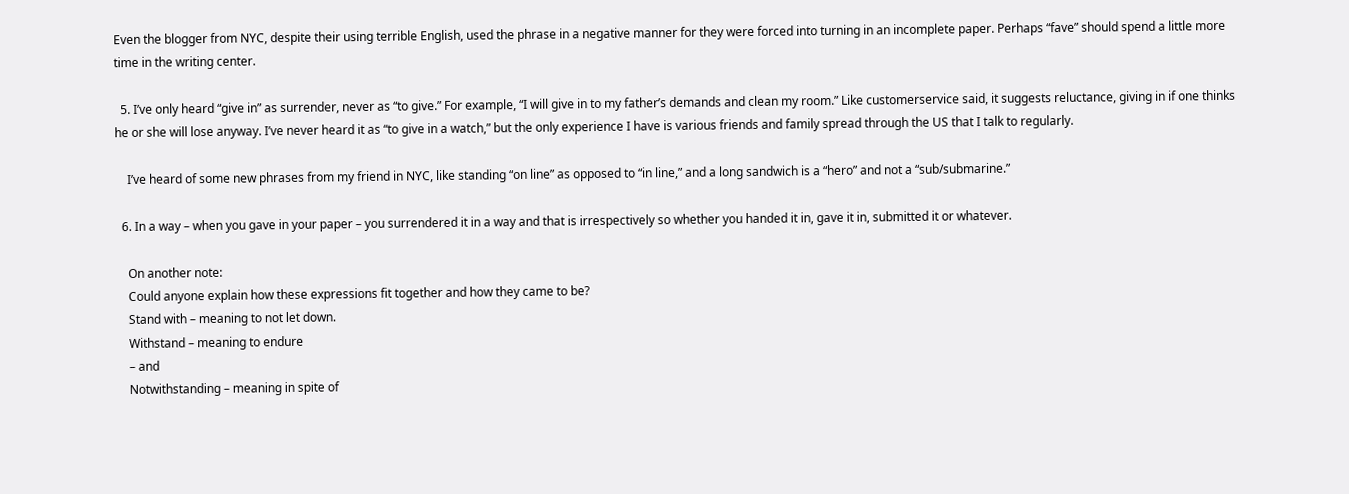Even the blogger from NYC, despite their using terrible English, used the phrase in a negative manner for they were forced into turning in an incomplete paper. Perhaps “fave” should spend a little more time in the writing center.

  5. I’ve only heard “give in” as surrender, never as “to give.” For example, “I will give in to my father’s demands and clean my room.” Like customerservice said, it suggests reluctance, giving in if one thinks he or she will lose anyway. I’ve never heard it as “to give in a watch,” but the only experience I have is various friends and family spread through the US that I talk to regularly.

    I’ve heard of some new phrases from my friend in NYC, like standing “on line” as opposed to “in line,” and a long sandwich is a “hero” and not a “sub/submarine.”

  6. In a way – when you gave in your paper – you surrendered it in a way and that is irrespectively so whether you handed it in, gave it in, submitted it or whatever.

    On another note:
    Could anyone explain how these expressions fit together and how they came to be?
    Stand with – meaning to not let down.
    Withstand – meaning to endure
    – and
    Notwithstanding – meaning in spite of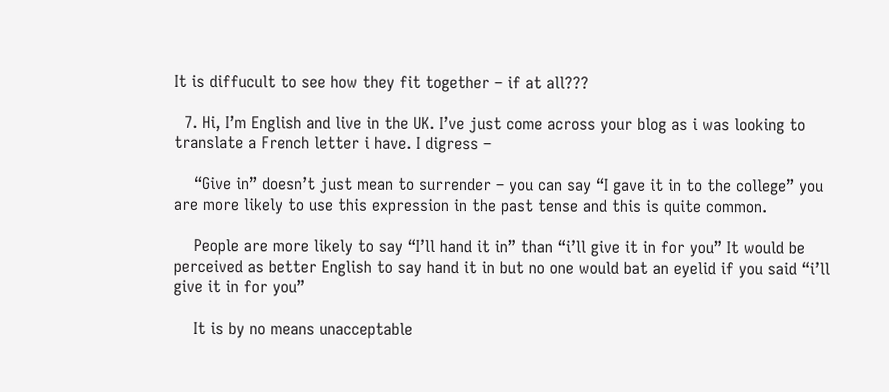It is diffucult to see how they fit together – if at all???

  7. Hi, I’m English and live in the UK. I’ve just come across your blog as i was looking to translate a French letter i have. I digress –

    “Give in” doesn’t just mean to surrender – you can say “I gave it in to the college” you are more likely to use this expression in the past tense and this is quite common.

    People are more likely to say “I’ll hand it in” than “i’ll give it in for you” It would be perceived as better English to say hand it in but no one would bat an eyelid if you said “i’ll give it in for you”

    It is by no means unacceptable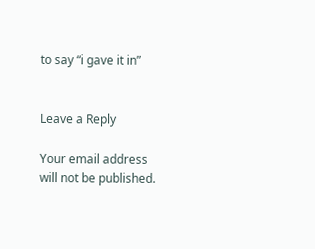to say “i gave it in”


Leave a Reply

Your email address will not be published.